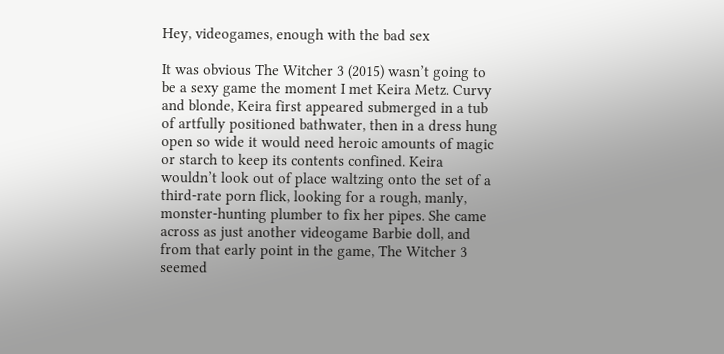Hey, videogames, enough with the bad sex

It was obvious The Witcher 3 (2015) wasn’t going to be a sexy game the moment I met Keira Metz. Curvy and blonde, Keira first appeared submerged in a tub of artfully positioned bathwater, then in a dress hung open so wide it would need heroic amounts of magic or starch to keep its contents confined. Keira wouldn’t look out of place waltzing onto the set of a third-rate porn flick, looking for a rough, manly, monster-hunting plumber to fix her pipes. She came across as just another videogame Barbie doll, and from that early point in the game, The Witcher 3 seemed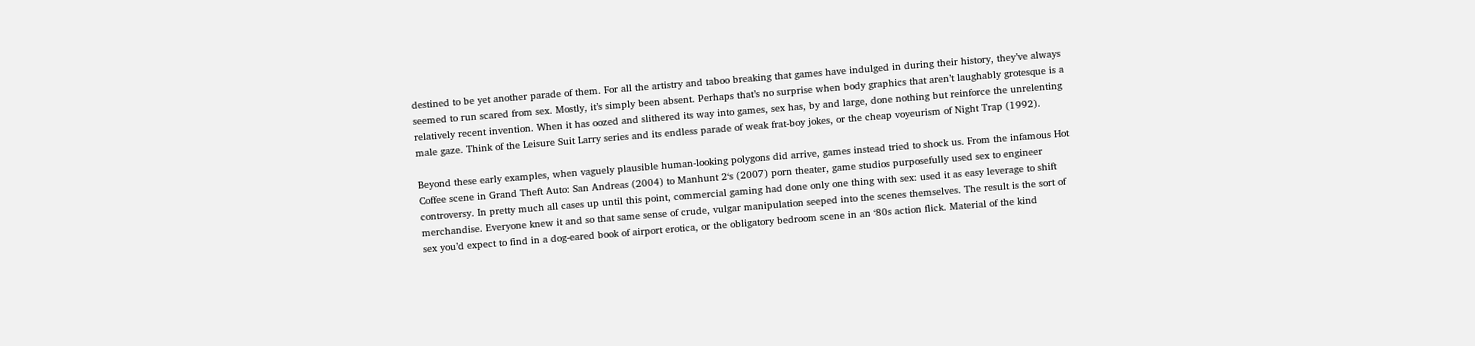destined to be yet another parade of them. For all the artistry and taboo breaking that games have indulged in during their history, they’ve always seemed to run scared from sex. Mostly, it’s simply been absent. Perhaps that’s no surprise when body graphics that aren’t laughably grotesque is a relatively recent invention. When it has oozed and slithered its way into games, sex has, by and large, done nothing but reinforce the unrelenting male gaze. Think of the Leisure Suit Larry series and its endless parade of weak frat-boy jokes, or the cheap voyeurism of Night Trap (1992).

Beyond these early examples, when vaguely plausible human-looking polygons did arrive, games instead tried to shock us. From the infamous Hot Coffee scene in Grand Theft Auto: San Andreas (2004) to Manhunt 2‘s (2007) porn theater, game studios purposefully used sex to engineer controversy. In pretty much all cases up until this point, commercial gaming had done only one thing with sex: used it as easy leverage to shift merchandise. Everyone knew it and so that same sense of crude, vulgar manipulation seeped into the scenes themselves. The result is the sort of sex you’d expect to find in a dog-eared book of airport erotica, or the obligatory bedroom scene in an ‘80s action flick. Material of the kind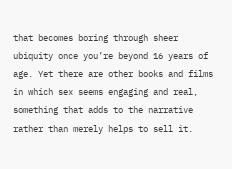that becomes boring through sheer ubiquity once you’re beyond 16 years of age. Yet there are other books and films in which sex seems engaging and real, something that adds to the narrative rather than merely helps to sell it.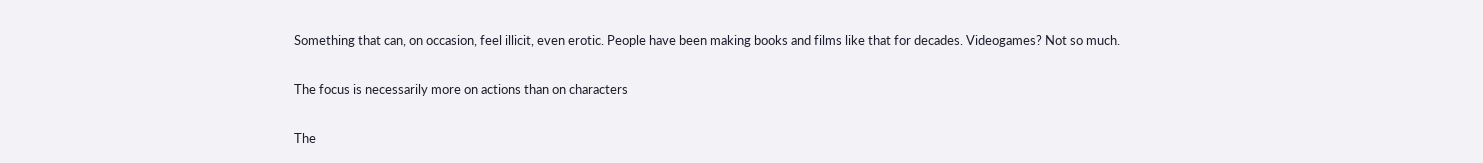Something that can, on occasion, feel illicit, even erotic. People have been making books and films like that for decades. Videogames? Not so much.

The focus is necessarily more on actions than on characters

The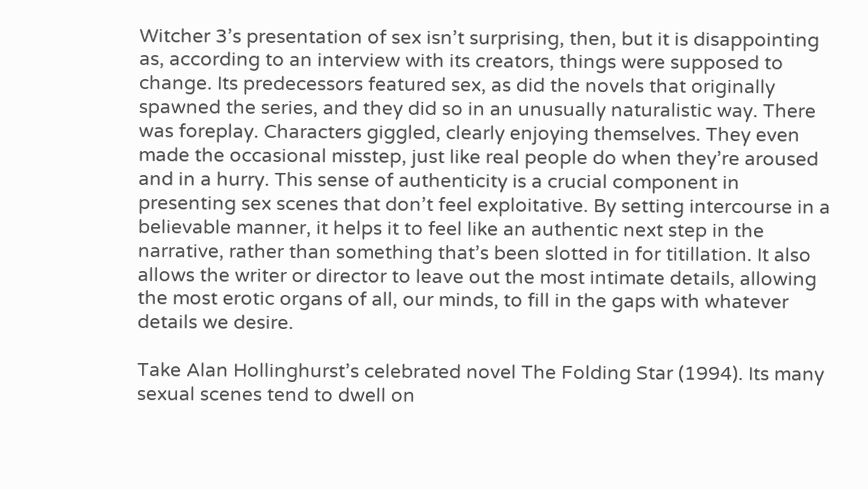Witcher 3’s presentation of sex isn’t surprising, then, but it is disappointing as, according to an interview with its creators, things were supposed to change. Its predecessors featured sex, as did the novels that originally spawned the series, and they did so in an unusually naturalistic way. There was foreplay. Characters giggled, clearly enjoying themselves. They even made the occasional misstep, just like real people do when they’re aroused and in a hurry. This sense of authenticity is a crucial component in presenting sex scenes that don’t feel exploitative. By setting intercourse in a believable manner, it helps it to feel like an authentic next step in the narrative, rather than something that’s been slotted in for titillation. It also allows the writer or director to leave out the most intimate details, allowing the most erotic organs of all, our minds, to fill in the gaps with whatever details we desire.

Take Alan Hollinghurst’s celebrated novel The Folding Star (1994). Its many sexual scenes tend to dwell on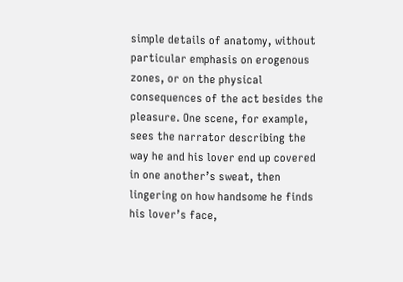simple details of anatomy, without particular emphasis on erogenous zones, or on the physical consequences of the act besides the pleasure. One scene, for example, sees the narrator describing the way he and his lover end up covered in one another’s sweat, then lingering on how handsome he finds his lover’s face,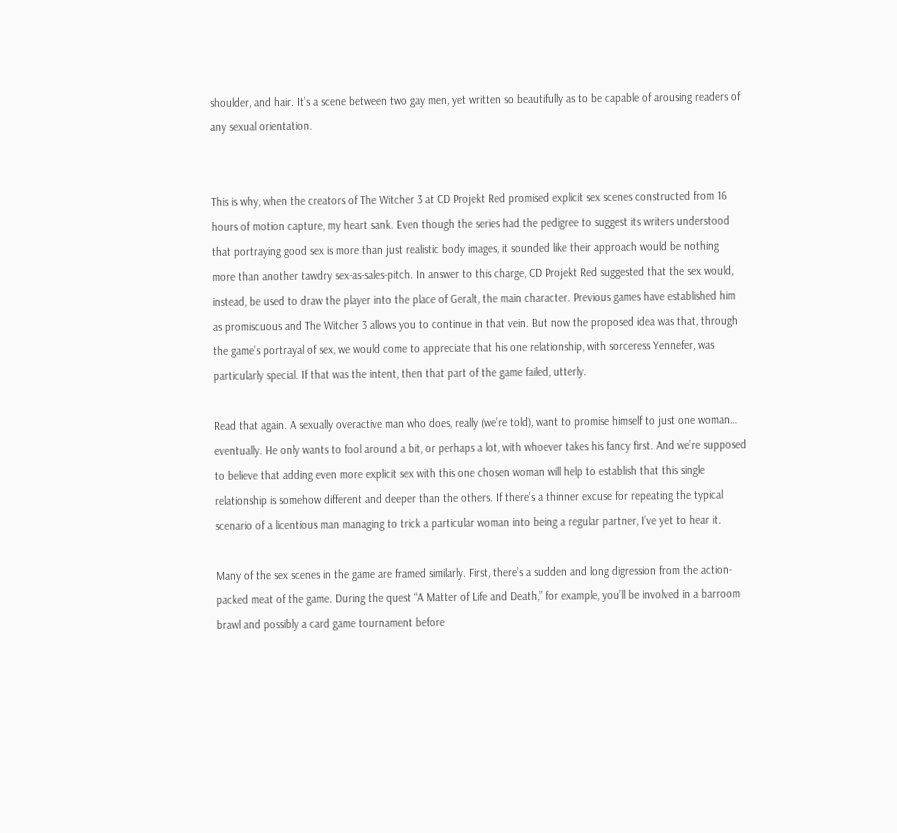shoulder, and hair. It’s a scene between two gay men, yet written so beautifully as to be capable of arousing readers of any sexual orientation.


This is why, when the creators of The Witcher 3 at CD Projekt Red promised explicit sex scenes constructed from 16 hours of motion capture, my heart sank. Even though the series had the pedigree to suggest its writers understood that portraying good sex is more than just realistic body images, it sounded like their approach would be nothing more than another tawdry sex-as-sales-pitch. In answer to this charge, CD Projekt Red suggested that the sex would, instead, be used to draw the player into the place of Geralt, the main character. Previous games have established him as promiscuous and The Witcher 3 allows you to continue in that vein. But now the proposed idea was that, through the game’s portrayal of sex, we would come to appreciate that his one relationship, with sorceress Yennefer, was particularly special. If that was the intent, then that part of the game failed, utterly.

Read that again. A sexually overactive man who does, really (we’re told), want to promise himself to just one woman… eventually. He only wants to fool around a bit, or perhaps a lot, with whoever takes his fancy first. And we’re supposed to believe that adding even more explicit sex with this one chosen woman will help to establish that this single relationship is somehow different and deeper than the others. If there’s a thinner excuse for repeating the typical scenario of a licentious man managing to trick a particular woman into being a regular partner, I’ve yet to hear it.

Many of the sex scenes in the game are framed similarly. First, there’s a sudden and long digression from the action-packed meat of the game. During the quest “A Matter of Life and Death,” for example, you’ll be involved in a barroom brawl and possibly a card game tournament before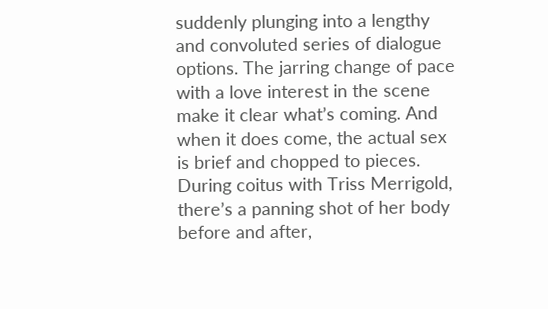suddenly plunging into a lengthy and convoluted series of dialogue options. The jarring change of pace with a love interest in the scene make it clear what’s coming. And when it does come, the actual sex is brief and chopped to pieces. During coitus with Triss Merrigold, there’s a panning shot of her body before and after,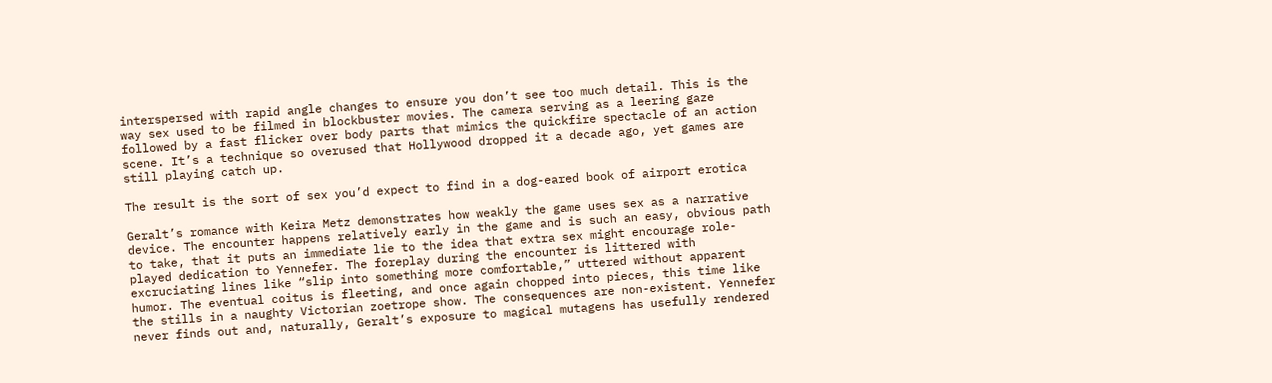interspersed with rapid angle changes to ensure you don’t see too much detail. This is the way sex used to be filmed in blockbuster movies. The camera serving as a leering gaze followed by a fast flicker over body parts that mimics the quickfire spectacle of an action scene. It’s a technique so overused that Hollywood dropped it a decade ago, yet games are still playing catch up.

The result is the sort of sex you’d expect to find in a dog-eared book of airport erotica

Geralt’s romance with Keira Metz demonstrates how weakly the game uses sex as a narrative device. The encounter happens relatively early in the game and is such an easy, obvious path to take, that it puts an immediate lie to the idea that extra sex might encourage role-played dedication to Yennefer. The foreplay during the encounter is littered with excruciating lines like “slip into something more comfortable,” uttered without apparent humor. The eventual coitus is fleeting, and once again chopped into pieces, this time like the stills in a naughty Victorian zoetrope show. The consequences are non-existent. Yennefer never finds out and, naturally, Geralt’s exposure to magical mutagens has usefully rendered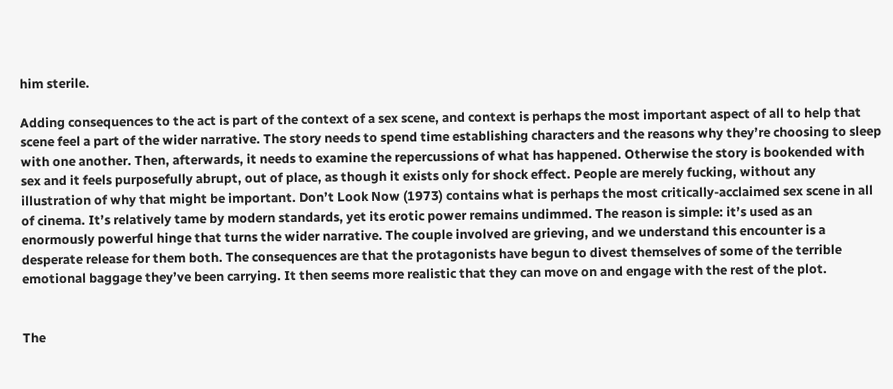him sterile.

Adding consequences to the act is part of the context of a sex scene, and context is perhaps the most important aspect of all to help that scene feel a part of the wider narrative. The story needs to spend time establishing characters and the reasons why they’re choosing to sleep with one another. Then, afterwards, it needs to examine the repercussions of what has happened. Otherwise the story is bookended with sex and it feels purposefully abrupt, out of place, as though it exists only for shock effect. People are merely fucking, without any illustration of why that might be important. Don’t Look Now (1973) contains what is perhaps the most critically-acclaimed sex scene in all of cinema. It’s relatively tame by modern standards, yet its erotic power remains undimmed. The reason is simple: it’s used as an enormously powerful hinge that turns the wider narrative. The couple involved are grieving, and we understand this encounter is a desperate release for them both. The consequences are that the protagonists have begun to divest themselves of some of the terrible emotional baggage they’ve been carrying. It then seems more realistic that they can move on and engage with the rest of the plot.


The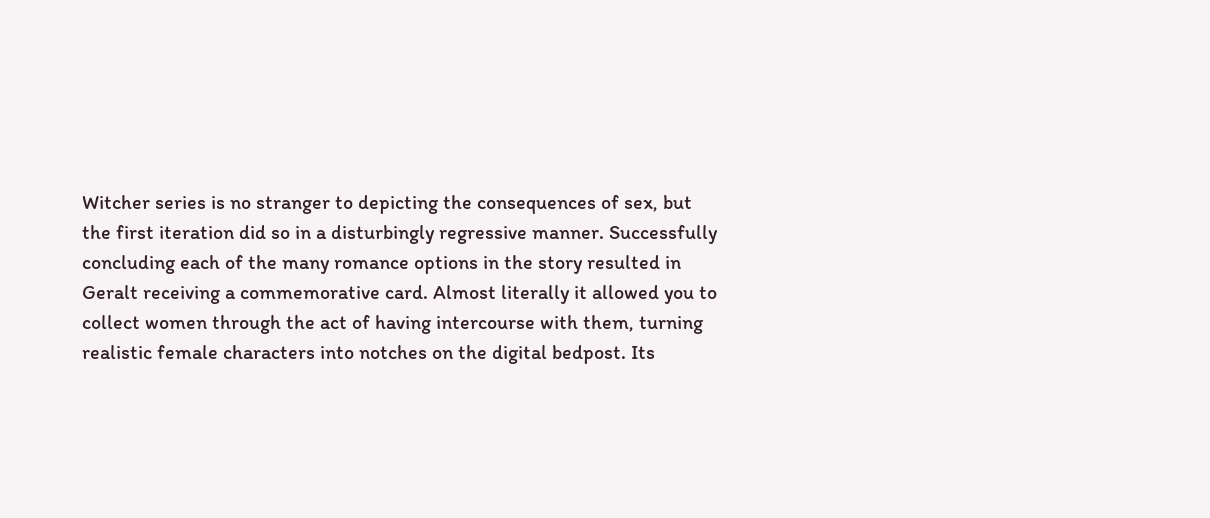Witcher series is no stranger to depicting the consequences of sex, but the first iteration did so in a disturbingly regressive manner. Successfully concluding each of the many romance options in the story resulted in Geralt receiving a commemorative card. Almost literally it allowed you to collect women through the act of having intercourse with them, turning realistic female characters into notches on the digital bedpost. Its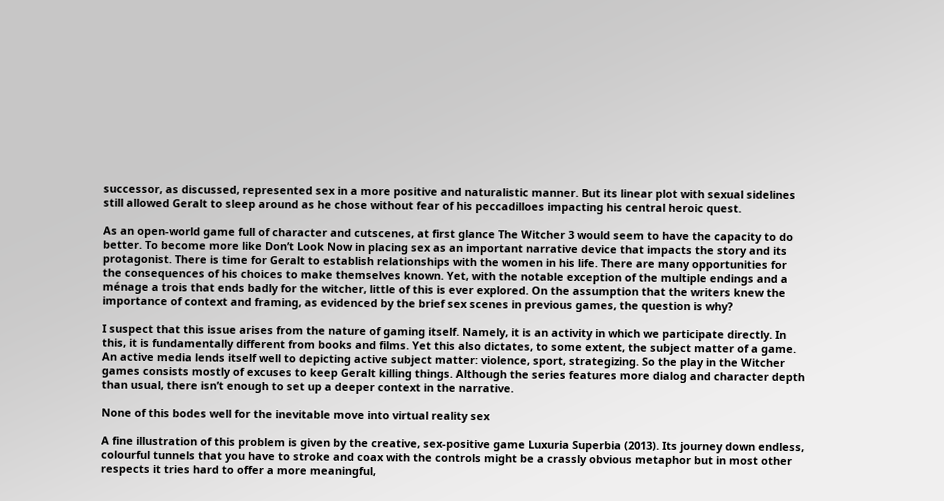successor, as discussed, represented sex in a more positive and naturalistic manner. But its linear plot with sexual sidelines still allowed Geralt to sleep around as he chose without fear of his peccadilloes impacting his central heroic quest.

As an open-world game full of character and cutscenes, at first glance The Witcher 3 would seem to have the capacity to do better. To become more like Don’t Look Now in placing sex as an important narrative device that impacts the story and its protagonist. There is time for Geralt to establish relationships with the women in his life. There are many opportunities for the consequences of his choices to make themselves known. Yet, with the notable exception of the multiple endings and a ménage a trois that ends badly for the witcher, little of this is ever explored. On the assumption that the writers knew the importance of context and framing, as evidenced by the brief sex scenes in previous games, the question is why?

I suspect that this issue arises from the nature of gaming itself. Namely, it is an activity in which we participate directly. In this, it is fundamentally different from books and films. Yet this also dictates, to some extent, the subject matter of a game. An active media lends itself well to depicting active subject matter: violence, sport, strategizing. So the play in the Witcher games consists mostly of excuses to keep Geralt killing things. Although the series features more dialog and character depth than usual, there isn’t enough to set up a deeper context in the narrative.

None of this bodes well for the inevitable move into virtual reality sex

A fine illustration of this problem is given by the creative, sex-positive game Luxuria Superbia (2013). Its journey down endless, colourful tunnels that you have to stroke and coax with the controls might be a crassly obvious metaphor but in most other respects it tries hard to offer a more meaningful,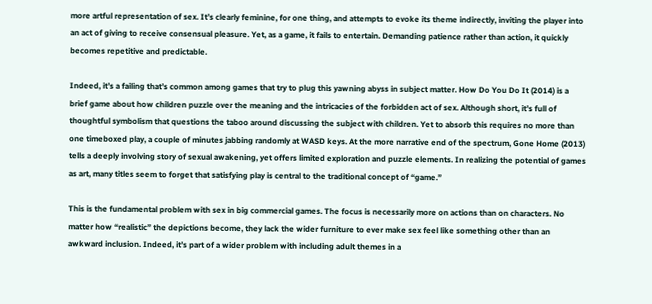more artful representation of sex. It’s clearly feminine, for one thing, and attempts to evoke its theme indirectly, inviting the player into an act of giving to receive consensual pleasure. Yet, as a game, it fails to entertain. Demanding patience rather than action, it quickly becomes repetitive and predictable.

Indeed, it’s a failing that’s common among games that try to plug this yawning abyss in subject matter. How Do You Do It (2014) is a brief game about how children puzzle over the meaning and the intricacies of the forbidden act of sex. Although short, it’s full of thoughtful symbolism that questions the taboo around discussing the subject with children. Yet to absorb this requires no more than one timeboxed play, a couple of minutes jabbing randomly at WASD keys. At the more narrative end of the spectrum, Gone Home (2013) tells a deeply involving story of sexual awakening, yet offers limited exploration and puzzle elements. In realizing the potential of games as art, many titles seem to forget that satisfying play is central to the traditional concept of “game.”

This is the fundamental problem with sex in big commercial games. The focus is necessarily more on actions than on characters. No matter how “realistic” the depictions become, they lack the wider furniture to ever make sex feel like something other than an awkward inclusion. Indeed, it’s part of a wider problem with including adult themes in a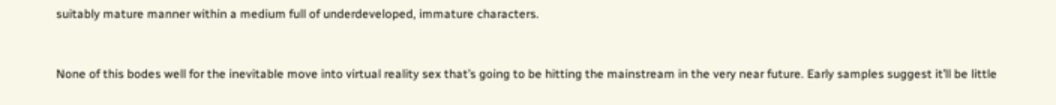suitably mature manner within a medium full of underdeveloped, immature characters.


None of this bodes well for the inevitable move into virtual reality sex that’s going to be hitting the mainstream in the very near future. Early samples suggest it’ll be little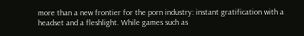more than a new frontier for the porn industry: instant gratification with a headset and a fleshlight. While games such as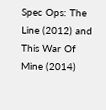Spec Ops: The Line (2012) and This War Of Mine (2014)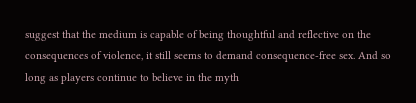suggest that the medium is capable of being thoughtful and reflective on the consequences of violence, it still seems to demand consequence-free sex. And so long as players continue to believe in the myth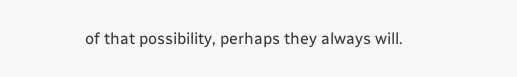of that possibility, perhaps they always will.